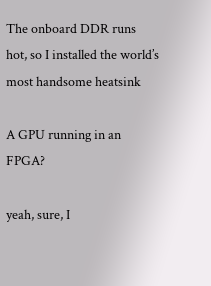The onboard DDR runs hot, so I installed the world’s most handsome heatsink

A GPU running in an FPGA?

yeah, sure, I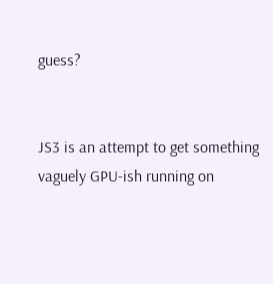guess?


JS3 is an attempt to get something vaguely GPU-ish running on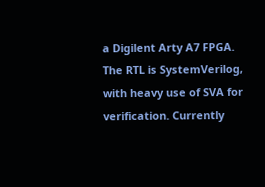a Digilent Arty A7 FPGA. The RTL is SystemVerilog, with heavy use of SVA for verification. Currently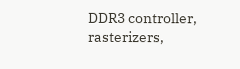DDR3 controller, rasterizers,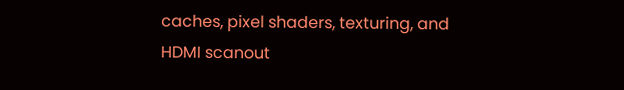caches, pixel shaders, texturing, and HDMI scanout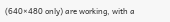(640×480 only) are working, with a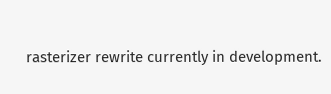rasterizer rewrite currently in development.